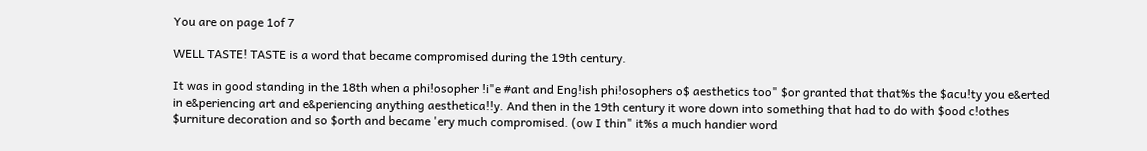You are on page 1of 7

WELL TASTE! TASTE is a word that became compromised during the 19th century.

It was in good standing in the 18th when a phi!osopher !i"e #ant and Eng!ish phi!osophers o$ aesthetics too" $or granted that that%s the $acu!ty you e&erted in e&periencing art and e&periencing anything aesthetica!!y. And then in the 19th century it wore down into something that had to do with $ood c!othes $urniture decoration and so $orth and became 'ery much compromised. (ow I thin" it%s a much handier word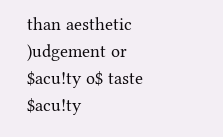than aesthetic )udgement or $acu!ty o$ taste $acu!ty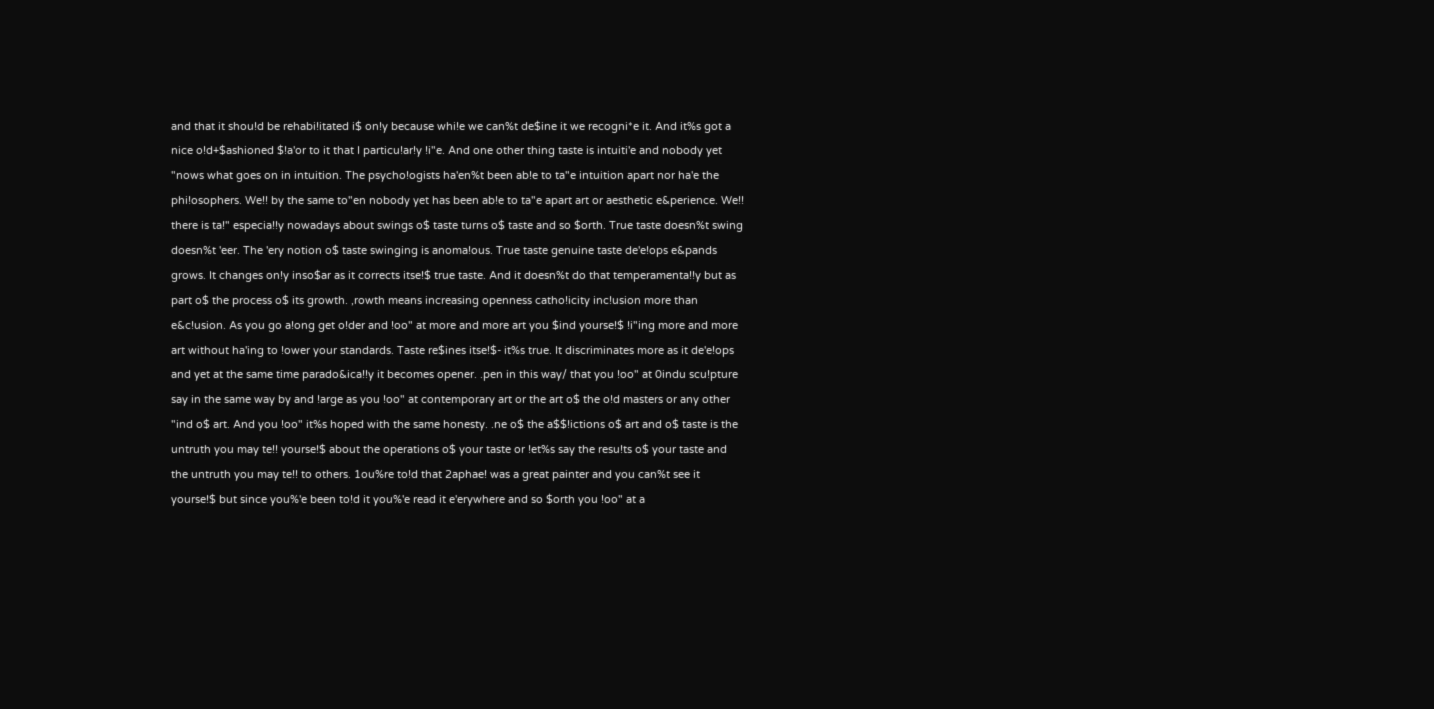and that it shou!d be rehabi!itated i$ on!y because whi!e we can%t de$ine it we recogni*e it. And it%s got a nice o!d+$ashioned $!a'or to it that I particu!ar!y !i"e. And one other thing taste is intuiti'e and nobody yet "nows what goes on in intuition. The psycho!ogists ha'en%t been ab!e to ta"e intuition apart nor ha'e the phi!osophers. We!! by the same to"en nobody yet has been ab!e to ta"e apart art or aesthetic e&perience. We!! there is ta!" especia!!y nowadays about swings o$ taste turns o$ taste and so $orth. True taste doesn%t swing doesn%t 'eer. The 'ery notion o$ taste swinging is anoma!ous. True taste genuine taste de'e!ops e&pands grows. It changes on!y inso$ar as it corrects itse!$ true taste. And it doesn%t do that temperamenta!!y but as part o$ the process o$ its growth. ,rowth means increasing openness catho!icity inc!usion more than e&c!usion. As you go a!ong get o!der and !oo" at more and more art you $ind yourse!$ !i"ing more and more art without ha'ing to !ower your standards. Taste re$ines itse!$- it%s true. It discriminates more as it de'e!ops and yet at the same time parado&ica!!y it becomes opener. .pen in this way/ that you !oo" at 0indu scu!pture say in the same way by and !arge as you !oo" at contemporary art or the art o$ the o!d masters or any other "ind o$ art. And you !oo" it%s hoped with the same honesty. .ne o$ the a$$!ictions o$ art and o$ taste is the untruth you may te!! yourse!$ about the operations o$ your taste or !et%s say the resu!ts o$ your taste and the untruth you may te!! to others. 1ou%re to!d that 2aphae! was a great painter and you can%t see it yourse!$ but since you%'e been to!d it you%'e read it e'erywhere and so $orth you !oo" at a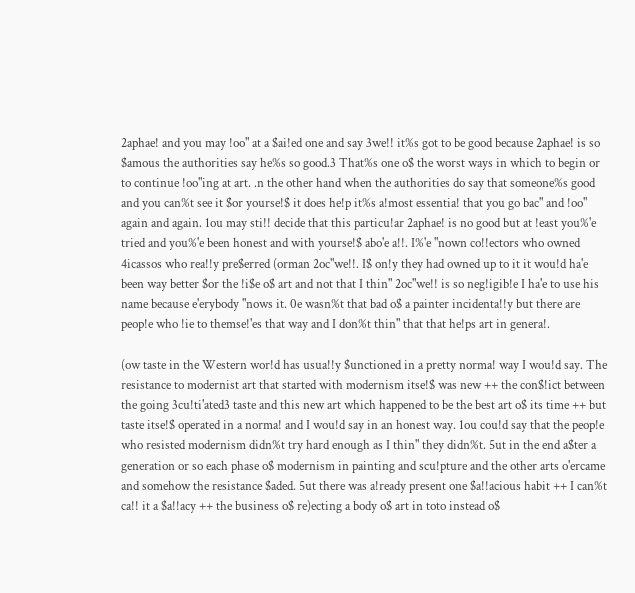2aphae! and you may !oo" at a $ai!ed one and say 3we!! it%s got to be good because 2aphae! is so $amous the authorities say he%s so good.3 That%s one o$ the worst ways in which to begin or to continue !oo"ing at art. .n the other hand when the authorities do say that someone%s good and you can%t see it $or yourse!$ it does he!p it%s a!most essentia! that you go bac" and !oo" again and again. 1ou may sti!! decide that this particu!ar 2aphae! is no good but at !east you%'e tried and you%'e been honest and with yourse!$ abo'e a!!. I%'e "nown co!!ectors who owned 4icassos who rea!!y pre$erred (orman 2oc"we!!. I$ on!y they had owned up to it it wou!d ha'e been way better $or the !i$e o$ art and not that I thin" 2oc"we!! is so neg!igib!e I ha'e to use his name because e'erybody "nows it. 0e wasn%t that bad o$ a painter incidenta!!y but there are peop!e who !ie to themse!'es that way and I don%t thin" that that he!ps art in genera!.

(ow taste in the Western wor!d has usua!!y $unctioned in a pretty norma! way I wou!d say. The resistance to modernist art that started with modernism itse!$ was new ++ the con$!ict between the going 3cu!ti'ated3 taste and this new art which happened to be the best art o$ its time ++ but taste itse!$ operated in a norma! and I wou!d say in an honest way. 1ou cou!d say that the peop!e who resisted modernism didn%t try hard enough as I thin" they didn%t. 5ut in the end a$ter a generation or so each phase o$ modernism in painting and scu!pture and the other arts o'ercame and somehow the resistance $aded. 5ut there was a!ready present one $a!!acious habit ++ I can%t ca!! it a $a!!acy ++ the business o$ re)ecting a body o$ art in toto instead o$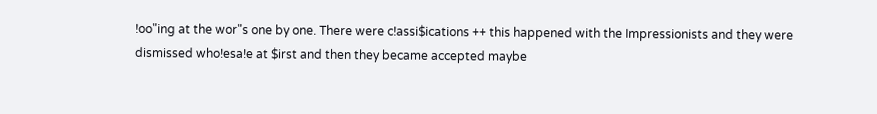!oo"ing at the wor"s one by one. There were c!assi$ications ++ this happened with the Impressionists and they were dismissed who!esa!e at $irst and then they became accepted maybe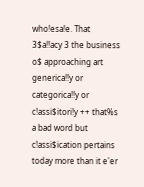who!esa!e. That 3$a!!acy 3 the business o$ approaching art generica!!y or categorica!!y or c!assi$itori!y ++ that%s a bad word but c!assi$ication pertains today more than it e'er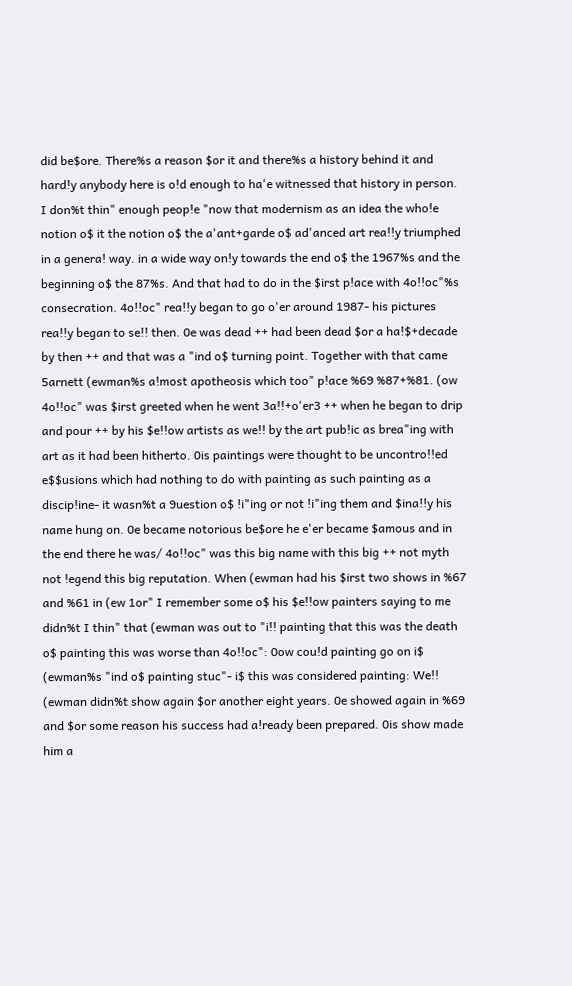did be$ore. There%s a reason $or it and there%s a history behind it and hard!y anybody here is o!d enough to ha'e witnessed that history in person. I don%t thin" enough peop!e "now that modernism as an idea the who!e notion o$ it the notion o$ the a'ant+garde o$ ad'anced art rea!!y triumphed in a genera! way. in a wide way on!y towards the end o$ the 1967%s and the beginning o$ the 87%s. And that had to do in the $irst p!ace with 4o!!oc"%s consecration. 4o!!oc" rea!!y began to go o'er around 1987- his pictures rea!!y began to se!! then. 0e was dead ++ had been dead $or a ha!$+decade by then ++ and that was a "ind o$ turning point. Together with that came 5arnett (ewman%s a!most apotheosis which too" p!ace %69 %87+%81. (ow 4o!!oc" was $irst greeted when he went 3a!!+o'er3 ++ when he began to drip and pour ++ by his $e!!ow artists as we!! by the art pub!ic as brea"ing with art as it had been hitherto. 0is paintings were thought to be uncontro!!ed e$$usions which had nothing to do with painting as such painting as a discip!ine- it wasn%t a 9uestion o$ !i"ing or not !i"ing them and $ina!!y his name hung on. 0e became notorious be$ore he e'er became $amous and in the end there he was/ 4o!!oc" was this big name with this big ++ not myth not !egend this big reputation. When (ewman had his $irst two shows in %67 and %61 in (ew 1or" I remember some o$ his $e!!ow painters saying to me didn%t I thin" that (ewman was out to "i!! painting that this was the death o$ painting this was worse than 4o!!oc": 0ow cou!d painting go on i$ (ewman%s "ind o$ painting stuc"- i$ this was considered painting: We!! (ewman didn%t show again $or another eight years. 0e showed again in %69 and $or some reason his success had a!ready been prepared. 0is show made him a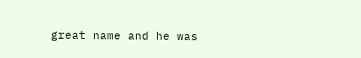great name and he was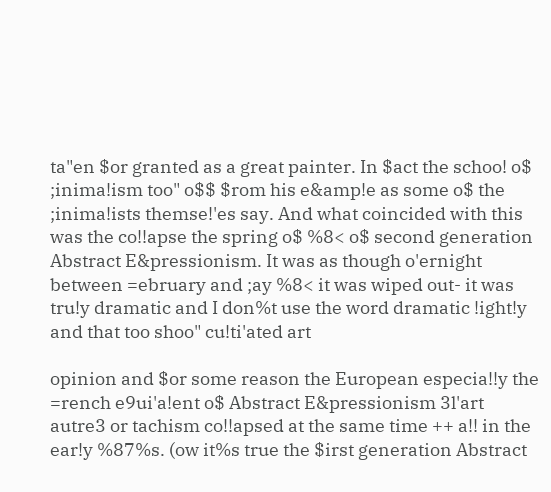ta"en $or granted as a great painter. In $act the schoo! o$ ;inima!ism too" o$$ $rom his e&amp!e as some o$ the ;inima!ists themse!'es say. And what coincided with this was the co!!apse the spring o$ %8< o$ second generation Abstract E&pressionism. It was as though o'ernight between =ebruary and ;ay %8< it was wiped out- it was tru!y dramatic and I don%t use the word dramatic !ight!y and that too shoo" cu!ti'ated art

opinion and $or some reason the European especia!!y the =rench e9ui'a!ent o$ Abstract E&pressionism 3l'art autre3 or tachism co!!apsed at the same time ++ a!! in the ear!y %87%s. (ow it%s true the $irst generation Abstract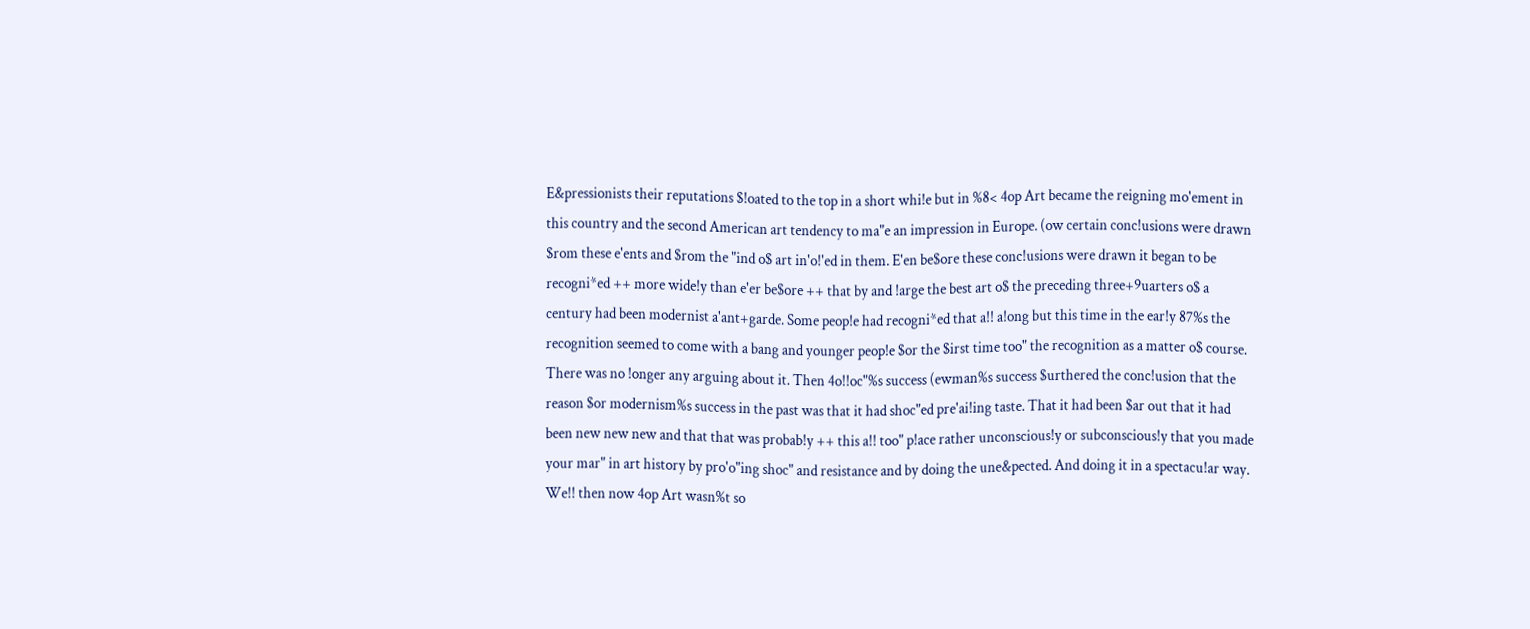E&pressionists their reputations $!oated to the top in a short whi!e but in %8< 4op Art became the reigning mo'ement in this country and the second American art tendency to ma"e an impression in Europe. (ow certain conc!usions were drawn $rom these e'ents and $rom the "ind o$ art in'o!'ed in them. E'en be$ore these conc!usions were drawn it began to be recogni*ed ++ more wide!y than e'er be$ore ++ that by and !arge the best art o$ the preceding three+9uarters o$ a century had been modernist a'ant+garde. Some peop!e had recogni*ed that a!! a!ong but this time in the ear!y 87%s the recognition seemed to come with a bang and younger peop!e $or the $irst time too" the recognition as a matter o$ course. There was no !onger any arguing about it. Then 4o!!oc"%s success (ewman%s success $urthered the conc!usion that the reason $or modernism%s success in the past was that it had shoc"ed pre'ai!ing taste. That it had been $ar out that it had been new new new and that that was probab!y ++ this a!! too" p!ace rather unconscious!y or subconscious!y that you made your mar" in art history by pro'o"ing shoc" and resistance and by doing the une&pected. And doing it in a spectacu!ar way. We!! then now 4op Art wasn%t so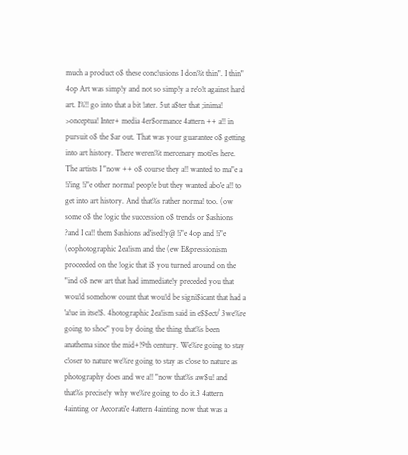much a product o$ these conc!usions I don%t thin". I thin" 4op Art was simp!y and not so simp!y a re'o!t against hard art. I%!! go into that a bit !ater. 5ut a$ter that ;inima! >onceptua! Inter+ media 4er$ormance 4attern ++ a!! in pursuit o$ the $ar out. That was your guarantee o$ getting into art history. There weren%t mercenary moti'es here. The artists I "now ++ o$ course they a!! wanted to ma"e a !i'ing !i"e other norma! peop!e but they wanted abo'e a!! to get into art history. And that%s rather norma! too. (ow some o$ the !ogic the succession o$ trends or $ashions ?and I ca!! them $ashions ad'ised!y@ !i"e 4op and !i"e (eophotographic 2ea!ism and the (ew E&pressionism proceeded on the !ogic that i$ you turned around on the "ind o$ new art that had immediate!y preceded you that wou!d somehow count that wou!d be signi$icant that had a 'a!ue in itse!$. 4hotographic 2ea!ism said in e$$ect/ 3we%re going to shoc" you by doing the thing that%s been anathema since the mid+!9th century. We%re going to stay c!oser to nature we%re going to stay as c!ose to nature as photography does and we a!! "now that%s aw$u! and that%s precise!y why we%re going to do it.3 4attern 4ainting or Aecorati'e 4attern 4ainting now that was a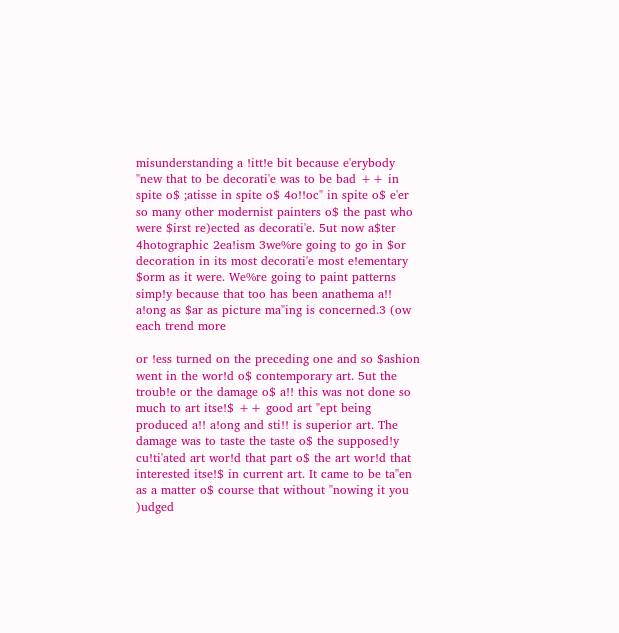misunderstanding a !itt!e bit because e'erybody "new that to be decorati'e was to be bad ++ in spite o$ ;atisse in spite o$ 4o!!oc" in spite o$ e'er so many other modernist painters o$ the past who were $irst re)ected as decorati'e. 5ut now a$ter 4hotographic 2ea!ism 3we%re going to go in $or decoration in its most decorati'e most e!ementary $orm as it were. We%re going to paint patterns simp!y because that too has been anathema a!! a!ong as $ar as picture ma"ing is concerned.3 (ow each trend more

or !ess turned on the preceding one and so $ashion went in the wor!d o$ contemporary art. 5ut the troub!e or the damage o$ a!! this was not done so much to art itse!$ ++ good art "ept being produced a!! a!ong and sti!! is superior art. The damage was to taste the taste o$ the supposed!y cu!ti'ated art wor!d that part o$ the art wor!d that interested itse!$ in current art. It came to be ta"en as a matter o$ course that without "nowing it you )udged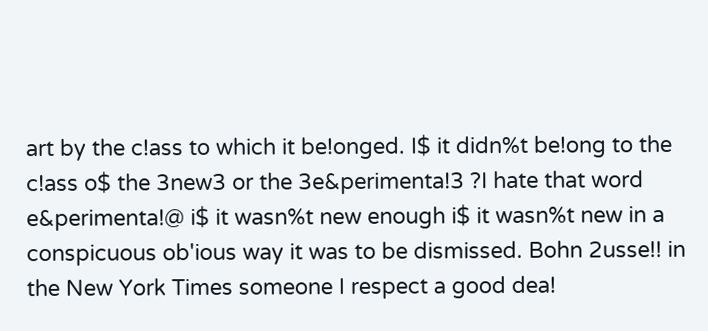art by the c!ass to which it be!onged. I$ it didn%t be!ong to the c!ass o$ the 3new3 or the 3e&perimenta!3 ?I hate that word e&perimenta!@ i$ it wasn%t new enough i$ it wasn%t new in a conspicuous ob'ious way it was to be dismissed. Bohn 2usse!! in the New York Times someone I respect a good dea!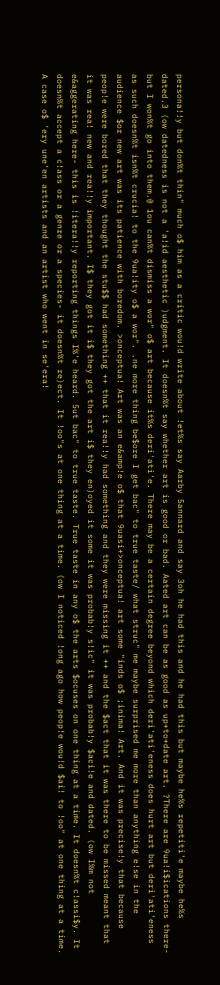persona!!y but don%t thin" much o$ him as a critic wou!d write about !et%s say Aarby 5annard and say 3oh he had this and he had this but maybe he%s repetiti'e maybe he%s dated.3 (ow datedness is not a 'a!id aesthetic )udgment. It doesn%t say whether art is good or bad. Aated art can be as good as up+to+date art. ?There are 9ua!i$ications there- but I won%t go into them.@ 1ou can%t dismiss a wor" o$ art because it%s deri'ati'e. There may be a certain degree beyond which deri'ati'eness does hurt art but deri'ati'eness as such doesn%t isn%t crucia! to the 9ua!ity o$ a wor". .ne more thing be$ore I get bac" to true taste/ what struc" me maybe surprised me more than anything e!se in the audience $or new art was its patience with boredom. >onceptua! Art was an e&amp!e o$ that 9uasi+>onceptua! art some "inds o$ ;inima! Art. And it was precise!y that because peop!e were bored that they thought the stu$$ had something ++ that it rea!!y had something and they were missing it ++ and the $act that it was there to be missed meant that it was rea! new and rea!!y important. I$ they got it i$ they got the art i$ they en)oyed it some it was probab!y s!ic" it was probab!y $aci!e and dated. (ow I%m not e&aggerating here- this is !itera!!y reporting things I%'e heard. 5ut bac" to true taste. True taste in any o$ the arts $ocuses on one thing at a time. It doesn%t c!assi$y. It doesn%t accept a c!ass or a genre or a species- it doesn%t re)ect. It !oo"s at one thing at a time. (ow I noticed !ong ago how peop!e wou!d $ai! to !oo" at one thing at a time. A case o$ 'ery une'en artists and an artist who went in se'era!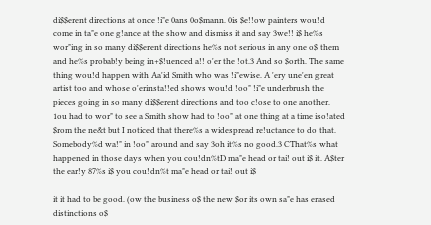di$$erent directions at once !i"e 0ans 0o$mann. 0is $e!!ow painters wou!d come in ta"e one g!ance at the show and dismiss it and say 3we!! i$ he%s wor"ing in so many di$$erent directions he%s not serious in any one o$ them and he%s probab!y being in+$!uenced a!! o'er the !ot.3 And so $orth. The same thing wou!d happen with Aa'id Smith who was !i"ewise. A 'ery une'en great artist too and whose o'erinsta!!ed shows wou!d !oo" !i"e underbrush the pieces going in so many di$$erent directions and too c!ose to one another. 1ou had to wor" to see a Smith show had to !oo" at one thing at a time iso!ated $rom the ne&t but I noticed that there%s a widespread re!uctance to do that. Somebody%d wa!" in !oo" around and say 3oh it%s no good.3 CThat%s what happened in those days when you cou!dn%tD ma"e head or tai! out i$ it. A$ter the ear!y 87%s i$ you cou!dn%t ma"e head or tai! out i$

it it had to be good. (ow the business o$ the new $or its own sa"e has erased distinctions o$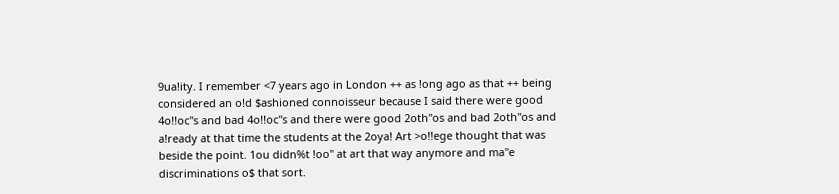9ua!ity. I remember <7 years ago in London ++ as !ong ago as that ++ being considered an o!d $ashioned connoisseur because I said there were good 4o!!oc"s and bad 4o!!oc"s and there were good 2oth"os and bad 2oth"os and a!ready at that time the students at the 2oya! Art >o!!ege thought that was beside the point. 1ou didn%t !oo" at art that way anymore and ma"e discriminations o$ that sort.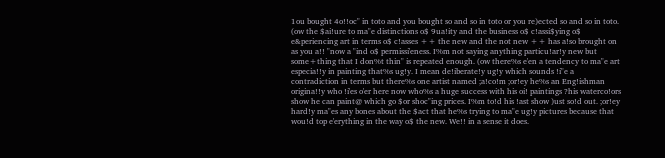1ou bought 4o!!oc" in toto and you bought so and so in toto or you re)ected so and so in toto. (ow the $ai!ure to ma"e distinctions o$ 9ua!ity and the business o$ c!assi$ying o$ e&periencing art in terms o$ c!asses ++ the new and the not new ++ has a!so brought on as you a!! "now a "ind o$ permissi'eness. I%m not saying anything particu!ar!y new but some+thing that I don%t thin" is repeated enough. (ow there%s e'en a tendency to ma"e art especia!!y in painting that%s ug!y. I mean de!iberate!y ug!y which sounds !i"e a contradiction in terms but there%s one artist named ;a!co!m ;or!ey he%s an Eng!ishman origina!!y who !i'es o'er here now who%s a huge success with his oi! paintings ?his waterco!ors show he can paint@ which go $or shoc"ing prices. I%m to!d his !ast show )ust so!d out. ;or!ey hard!y ma"es any bones about the $act that he%s trying to ma"e ug!y pictures because that wou!d top e'erything in the way o$ the new. We!! in a sense it does.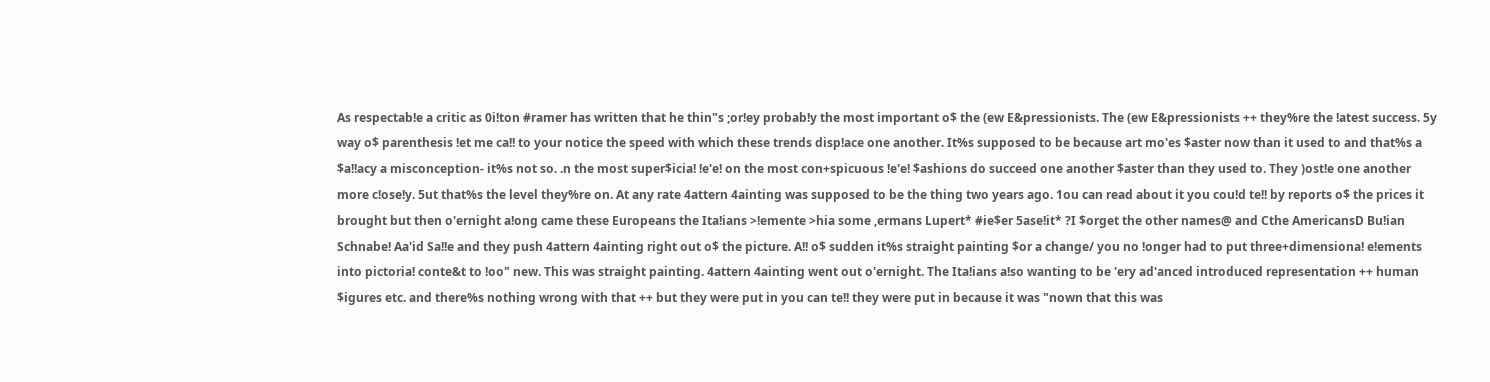As respectab!e a critic as 0i!ton #ramer has written that he thin"s ;or!ey probab!y the most important o$ the (ew E&pressionists. The (ew E&pressionists ++ they%re the !atest success. 5y way o$ parenthesis !et me ca!! to your notice the speed with which these trends disp!ace one another. It%s supposed to be because art mo'es $aster now than it used to and that%s a $a!!acy a misconception- it%s not so. .n the most super$icia! !e'e! on the most con+spicuous !e'e! $ashions do succeed one another $aster than they used to. They )ost!e one another more c!ose!y. 5ut that%s the level they%re on. At any rate 4attern 4ainting was supposed to be the thing two years ago. 1ou can read about it you cou!d te!! by reports o$ the prices it brought but then o'ernight a!ong came these Europeans the Ita!ians >!emente >hia some ,ermans Lupert* #ie$er 5ase!it* ?I $orget the other names@ and Cthe AmericansD Bu!ian Schnabe! Aa'id Sa!!e and they push 4attern 4ainting right out o$ the picture. A!! o$ sudden it%s straight painting $or a change/ you no !onger had to put three+dimensiona! e!ements into pictoria! conte&t to !oo" new. This was straight painting. 4attern 4ainting went out o'ernight. The Ita!ians a!so wanting to be 'ery ad'anced introduced representation ++ human $igures etc. and there%s nothing wrong with that ++ but they were put in you can te!! they were put in because it was "nown that this was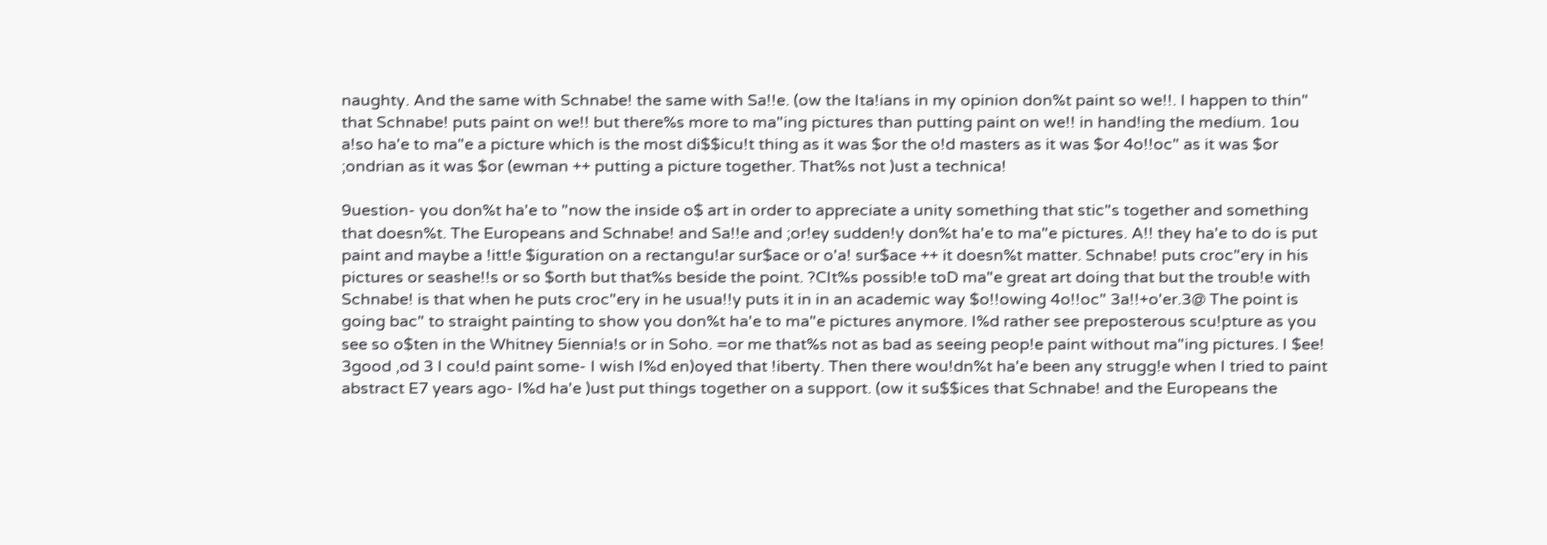naughty. And the same with Schnabe! the same with Sa!!e. (ow the Ita!ians in my opinion don%t paint so we!!. I happen to thin" that Schnabe! puts paint on we!! but there%s more to ma"ing pictures than putting paint on we!! in hand!ing the medium. 1ou a!so ha'e to ma"e a picture which is the most di$$icu!t thing as it was $or the o!d masters as it was $or 4o!!oc" as it was $or ;ondrian as it was $or (ewman ++ putting a picture together. That%s not )ust a technica!

9uestion- you don%t ha'e to "now the inside o$ art in order to appreciate a unity something that stic"s together and something that doesn%t. The Europeans and Schnabe! and Sa!!e and ;or!ey sudden!y don%t ha'e to ma"e pictures. A!! they ha'e to do is put paint and maybe a !itt!e $iguration on a rectangu!ar sur$ace or o'a! sur$ace ++ it doesn%t matter. Schnabe! puts croc"ery in his pictures or seashe!!s or so $orth but that%s beside the point. ?CIt%s possib!e toD ma"e great art doing that but the troub!e with Schnabe! is that when he puts croc"ery in he usua!!y puts it in in an academic way $o!!owing 4o!!oc" 3a!!+o'er.3@ The point is going bac" to straight painting to show you don%t ha'e to ma"e pictures anymore. I%d rather see preposterous scu!pture as you see so o$ten in the Whitney 5iennia!s or in Soho. =or me that%s not as bad as seeing peop!e paint without ma"ing pictures. I $ee! 3good ,od 3 I cou!d paint some- I wish I%d en)oyed that !iberty. Then there wou!dn%t ha'e been any strugg!e when I tried to paint abstract E7 years ago- I%d ha'e )ust put things together on a support. (ow it su$$ices that Schnabe! and the Europeans the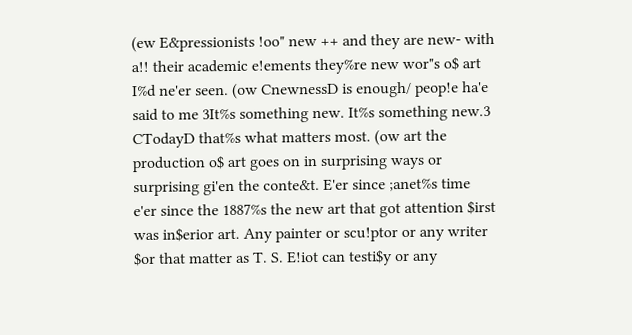(ew E&pressionists !oo" new ++ and they are new- with a!! their academic e!ements they%re new wor"s o$ art I%d ne'er seen. (ow CnewnessD is enough/ peop!e ha'e said to me 3It%s something new. It%s something new.3 CTodayD that%s what matters most. (ow art the production o$ art goes on in surprising ways or surprising gi'en the conte&t. E'er since ;anet%s time e'er since the 1887%s the new art that got attention $irst was in$erior art. Any painter or scu!ptor or any writer $or that matter as T. S. E!iot can testi$y or any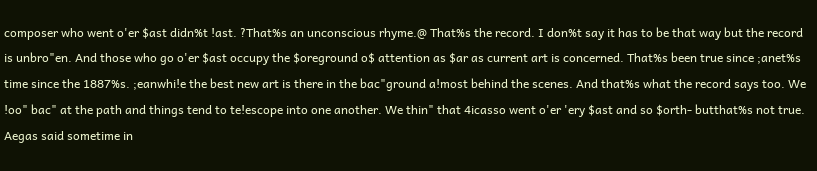composer who went o'er $ast didn%t !ast. ?That%s an unconscious rhyme.@ That%s the record. I don%t say it has to be that way but the record is unbro"en. And those who go o'er $ast occupy the $oreground o$ attention as $ar as current art is concerned. That%s been true since ;anet%s time since the 1887%s. ;eanwhi!e the best new art is there in the bac"ground a!most behind the scenes. And that%s what the record says too. We !oo" bac" at the path and things tend to te!escope into one another. We thin" that 4icasso went o'er 'ery $ast and so $orth- butthat%s not true. Aegas said sometime in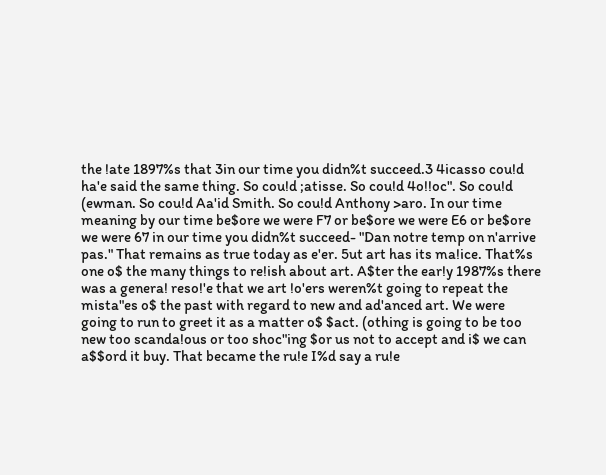the !ate 1897%s that 3in our time you didn%t succeed.3 4icasso cou!d ha'e said the same thing. So cou!d ;atisse. So cou!d 4o!!oc". So cou!d (ewman. So cou!d Aa'id Smith. So cou!d Anthony >aro. In our time meaning by our time be$ore we were F7 or be$ore we were E6 or be$ore we were 67 in our time you didn%t succeed- "Dan notre temp on n'arrive pas." That remains as true today as e'er. 5ut art has its ma!ice. That%s one o$ the many things to re!ish about art. A$ter the ear!y 1987%s there was a genera! reso!'e that we art !o'ers weren%t going to repeat the mista"es o$ the past with regard to new and ad'anced art. We were going to run to greet it as a matter o$ $act. (othing is going to be too new too scanda!ous or too shoc"ing $or us not to accept and i$ we can a$$ord it buy. That became the ru!e I%d say a ru!e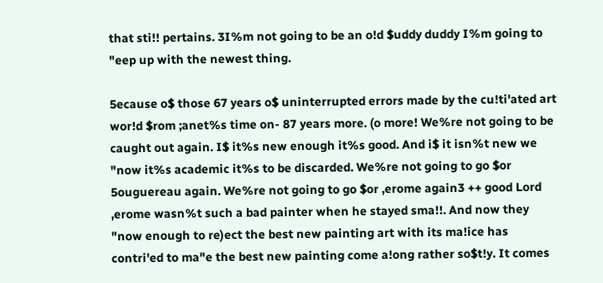that sti!! pertains. 3I%m not going to be an o!d $uddy duddy I%m going to "eep up with the newest thing.

5ecause o$ those 67 years o$ uninterrupted errors made by the cu!ti'ated art wor!d $rom ;anet%s time on- 87 years more. (o more! We%re not going to be caught out again. I$ it%s new enough it%s good. And i$ it isn%t new we "now it%s academic it%s to be discarded. We%re not going to go $or 5ouguereau again. We%re not going to go $or ,erome again3 ++ good Lord ,erome wasn%t such a bad painter when he stayed sma!!. And now they "now enough to re)ect the best new painting art with its ma!ice has contri'ed to ma"e the best new painting come a!ong rather so$t!y. It comes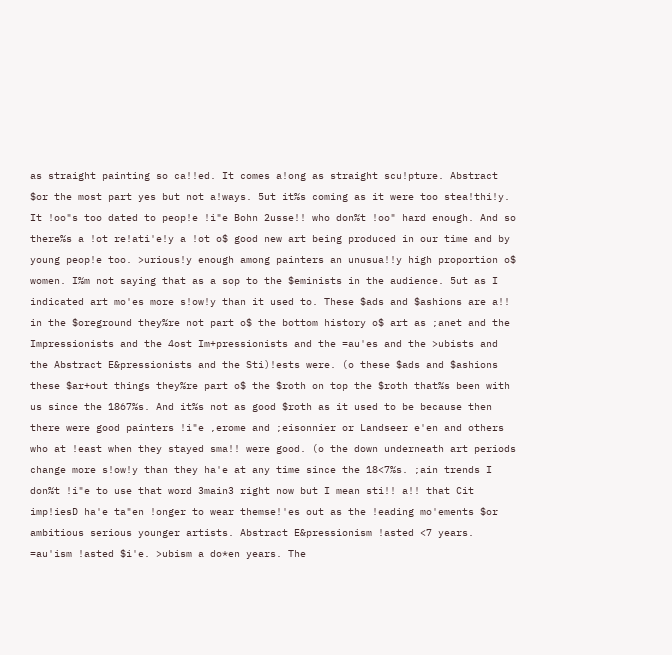as straight painting so ca!!ed. It comes a!ong as straight scu!pture. Abstract $or the most part yes but not a!ways. 5ut it%s coming as it were too stea!thi!y. It !oo"s too dated to peop!e !i"e Bohn 2usse!! who don%t !oo" hard enough. And so there%s a !ot re!ati'e!y a !ot o$ good new art being produced in our time and by young peop!e too. >urious!y enough among painters an unusua!!y high proportion o$ women. I%m not saying that as a sop to the $eminists in the audience. 5ut as I indicated art mo'es more s!ow!y than it used to. These $ads and $ashions are a!! in the $oreground they%re not part o$ the bottom history o$ art as ;anet and the Impressionists and the 4ost Im+pressionists and the =au'es and the >ubists and the Abstract E&pressionists and the Sti)!ests were. (o these $ads and $ashions these $ar+out things they%re part o$ the $roth on top the $roth that%s been with us since the 1867%s. And it%s not as good $roth as it used to be because then there were good painters !i"e ,erome and ;eisonnier or Landseer e'en and others who at !east when they stayed sma!! were good. (o the down underneath art periods change more s!ow!y than they ha'e at any time since the 18<7%s. ;ain trends I don%t !i"e to use that word 3main3 right now but I mean sti!! a!! that Cit imp!iesD ha'e ta"en !onger to wear themse!'es out as the !eading mo'ements $or ambitious serious younger artists. Abstract E&pressionism !asted <7 years. =au'ism !asted $i'e. >ubism a do*en years. The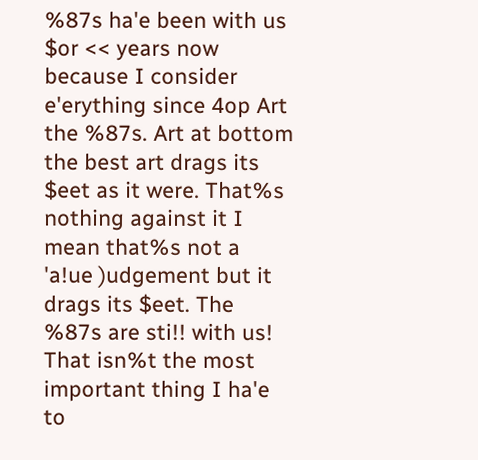%87s ha'e been with us $or << years now because I consider e'erything since 4op Art the %87s. Art at bottom the best art drags its $eet as it were. That%s nothing against it I mean that%s not a 'a!ue )udgement but it drags its $eet. The %87s are sti!! with us! That isn%t the most important thing I ha'e to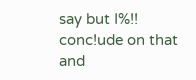say but I%!! conc!ude on that and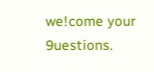we!come your 9uestions.